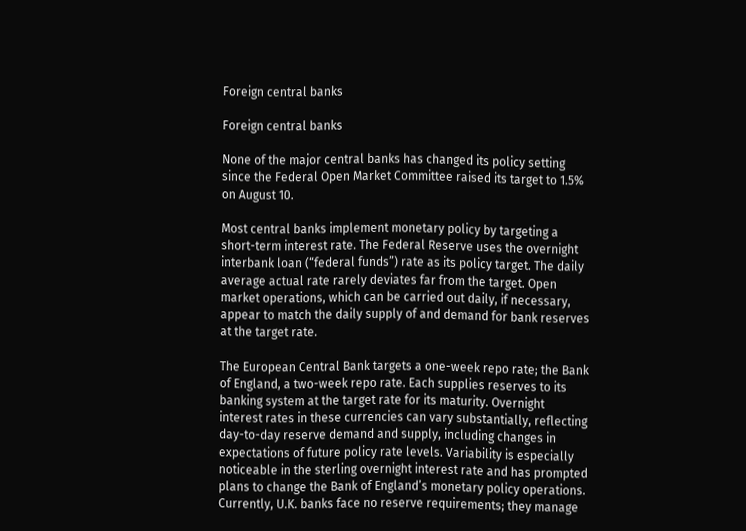Foreign central banks

Foreign central banks

None of the major central banks has changed its policy setting since the Federal Open Market Committee raised its target to 1.5% on August 10.

Most central banks implement monetary policy by targeting a short-term interest rate. The Federal Reserve uses the overnight interbank loan (“federal funds”) rate as its policy target. The daily average actual rate rarely deviates far from the target. Open market operations, which can be carried out daily, if necessary, appear to match the daily supply of and demand for bank reserves at the target rate.

The European Central Bank targets a one-week repo rate; the Bank of England, a two-week repo rate. Each supplies reserves to its banking system at the target rate for its maturity. Overnight interest rates in these currencies can vary substantially, reflecting day-to-day reserve demand and supply, including changes in expectations of future policy rate levels. Variability is especially noticeable in the sterling overnight interest rate and has prompted plans to change the Bank of England’s monetary policy operations. Currently, U.K. banks face no reserve requirements; they manage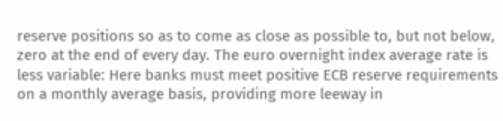reserve positions so as to come as close as possible to, but not below, zero at the end of every day. The euro overnight index average rate is less variable: Here banks must meet positive ECB reserve requirements on a monthly average basis, providing more leeway in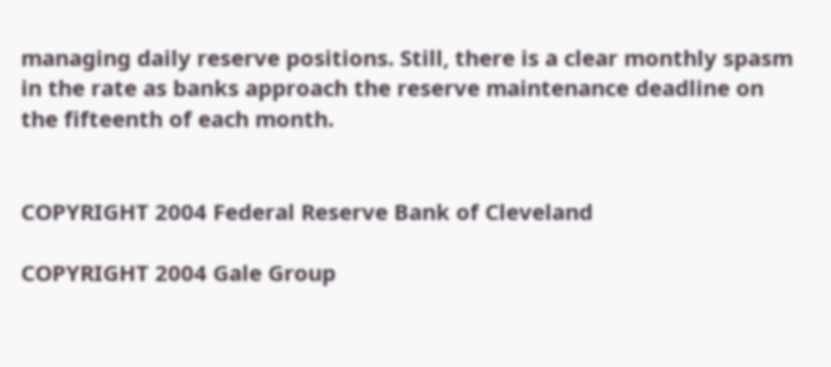managing daily reserve positions. Still, there is a clear monthly spasm in the rate as banks approach the reserve maintenance deadline on the fifteenth of each month.


COPYRIGHT 2004 Federal Reserve Bank of Cleveland

COPYRIGHT 2004 Gale Group